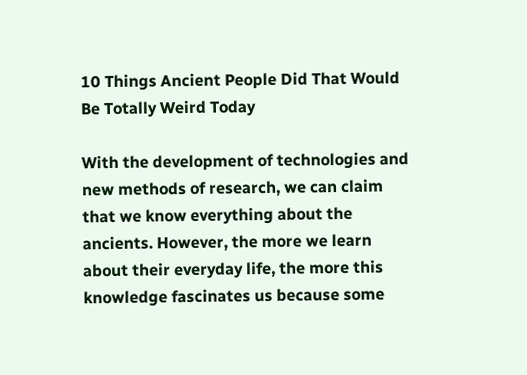10 Things Ancient People Did That Would Be Totally Weird Today

With the development of technologies and new methods of research, we can claim that we know everything about the ancients. However, the more we learn about their everyday life, the more this knowledge fascinates us because some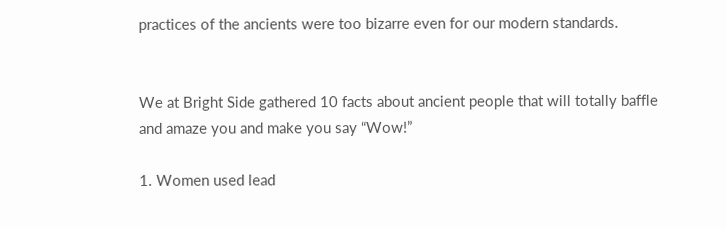practices of the ancients were too bizarre even for our modern standards.


We at Bright Side gathered 10 facts about ancient people that will totally baffle and amaze you and make you say “Wow!”

1. Women used lead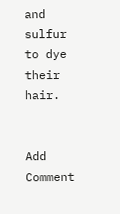and sulfur to dye their hair.


Add Comment